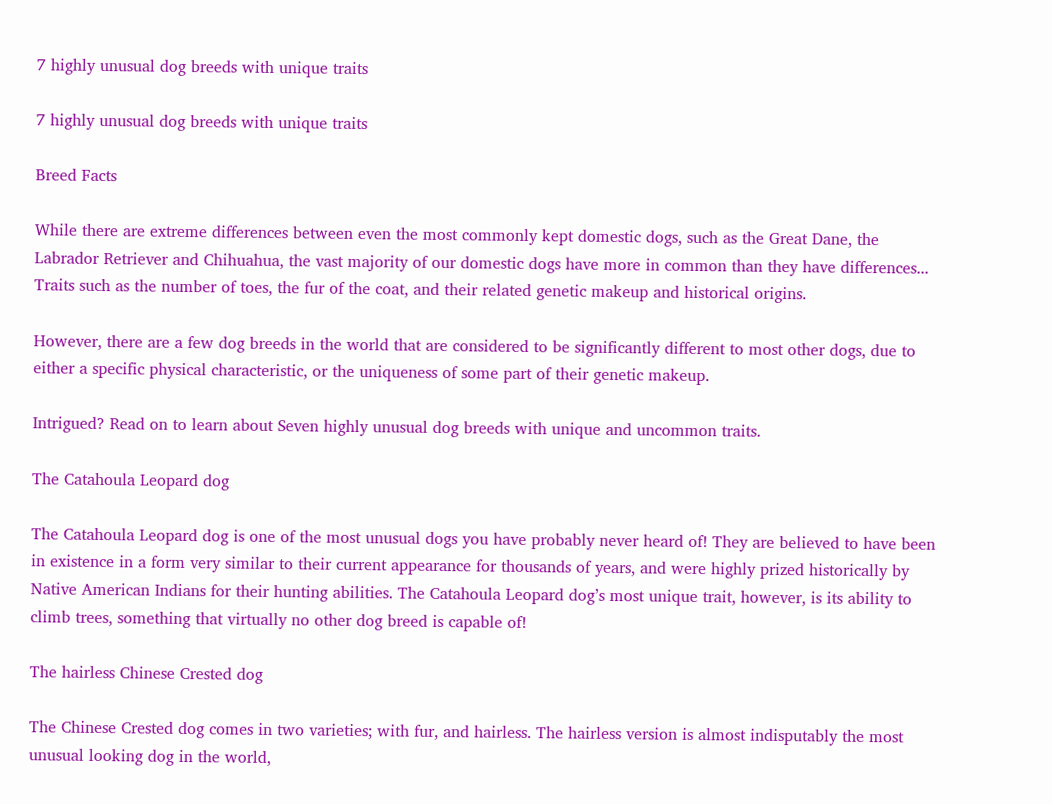7 highly unusual dog breeds with unique traits

7 highly unusual dog breeds with unique traits

Breed Facts

While there are extreme differences between even the most commonly kept domestic dogs, such as the Great Dane, the Labrador Retriever and Chihuahua, the vast majority of our domestic dogs have more in common than they have differences... Traits such as the number of toes, the fur of the coat, and their related genetic makeup and historical origins.

However, there are a few dog breeds in the world that are considered to be significantly different to most other dogs, due to either a specific physical characteristic, or the uniqueness of some part of their genetic makeup.

Intrigued? Read on to learn about Seven highly unusual dog breeds with unique and uncommon traits.

The Catahoula Leopard dog

The Catahoula Leopard dog is one of the most unusual dogs you have probably never heard of! They are believed to have been in existence in a form very similar to their current appearance for thousands of years, and were highly prized historically by Native American Indians for their hunting abilities. The Catahoula Leopard dog’s most unique trait, however, is its ability to climb trees, something that virtually no other dog breed is capable of!

The hairless Chinese Crested dog

The Chinese Crested dog comes in two varieties; with fur, and hairless. The hairless version is almost indisputably the most unusual looking dog in the world,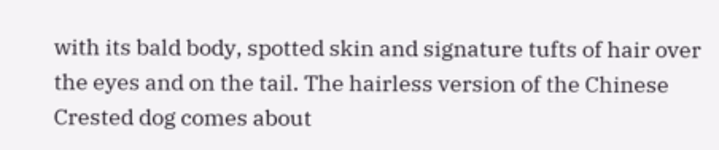with its bald body, spotted skin and signature tufts of hair over the eyes and on the tail. The hairless version of the Chinese Crested dog comes about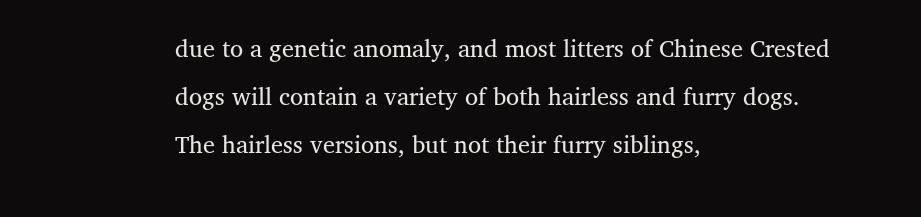due to a genetic anomaly, and most litters of Chinese Crested dogs will contain a variety of both hairless and furry dogs. The hairless versions, but not their furry siblings,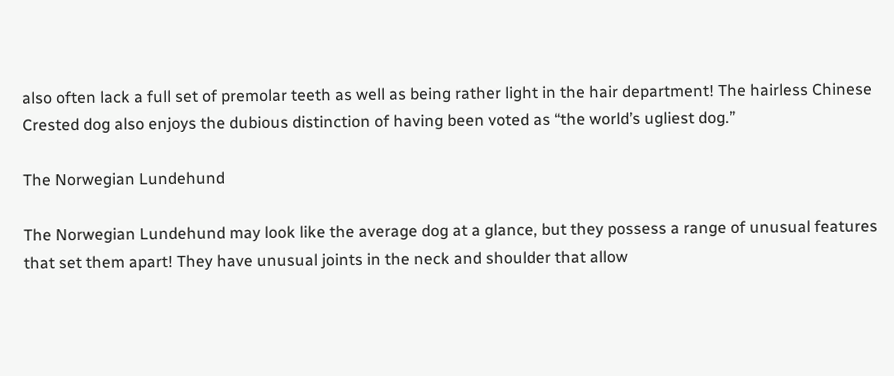also often lack a full set of premolar teeth as well as being rather light in the hair department! The hairless Chinese Crested dog also enjoys the dubious distinction of having been voted as “the world’s ugliest dog.”

The Norwegian Lundehund

The Norwegian Lundehund may look like the average dog at a glance, but they possess a range of unusual features that set them apart! They have unusual joints in the neck and shoulder that allow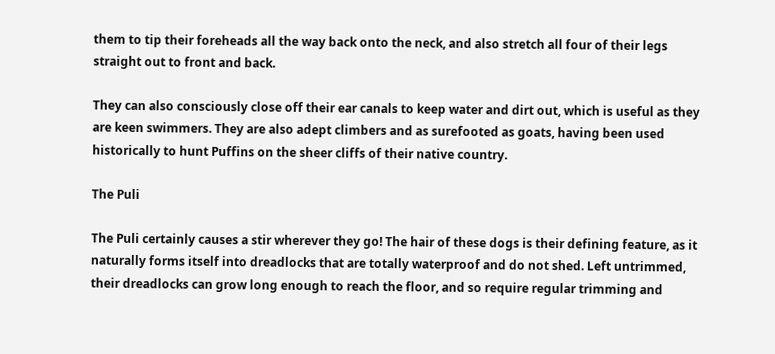them to tip their foreheads all the way back onto the neck, and also stretch all four of their legs straight out to front and back.

They can also consciously close off their ear canals to keep water and dirt out, which is useful as they are keen swimmers. They are also adept climbers and as surefooted as goats, having been used historically to hunt Puffins on the sheer cliffs of their native country.

The Puli

The Puli certainly causes a stir wherever they go! The hair of these dogs is their defining feature, as it naturally forms itself into dreadlocks that are totally waterproof and do not shed. Left untrimmed, their dreadlocks can grow long enough to reach the floor, and so require regular trimming and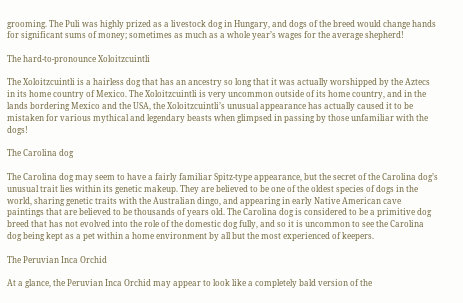grooming. The Puli was highly prized as a livestock dog in Hungary, and dogs of the breed would change hands for significant sums of money; sometimes as much as a whole year’s wages for the average shepherd!

The hard-to-pronounce Xoloitzcuintli

The Xoloitzcuintli is a hairless dog that has an ancestry so long that it was actually worshipped by the Aztecs in its home country of Mexico. The Xoloitzcuintli is very uncommon outside of its home country, and in the lands bordering Mexico and the USA, the Xoloitzcuintli’s unusual appearance has actually caused it to be mistaken for various mythical and legendary beasts when glimpsed in passing by those unfamiliar with the dogs!

The Carolina dog

The Carolina dog may seem to have a fairly familiar Spitz-type appearance, but the secret of the Carolina dog’s unusual trait lies within its genetic makeup. They are believed to be one of the oldest species of dogs in the world, sharing genetic traits with the Australian dingo, and appearing in early Native American cave paintings that are believed to be thousands of years old. The Carolina dog is considered to be a primitive dog breed that has not evolved into the role of the domestic dog fully, and so it is uncommon to see the Carolina dog being kept as a pet within a home environment by all but the most experienced of keepers.

The Peruvian Inca Orchid

At a glance, the Peruvian Inca Orchid may appear to look like a completely bald version of the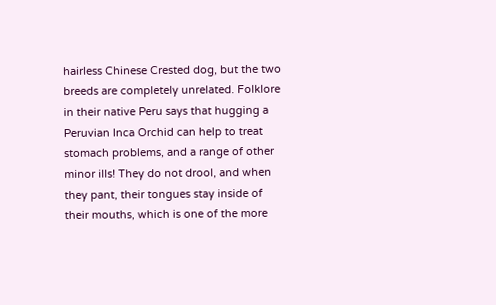hairless Chinese Crested dog, but the two breeds are completely unrelated. Folklore in their native Peru says that hugging a Peruvian Inca Orchid can help to treat stomach problems, and a range of other minor ills! They do not drool, and when they pant, their tongues stay inside of their mouths, which is one of the more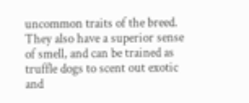uncommon traits of the breed. They also have a superior sense of smell, and can be trained as truffle dogs to scent out exotic and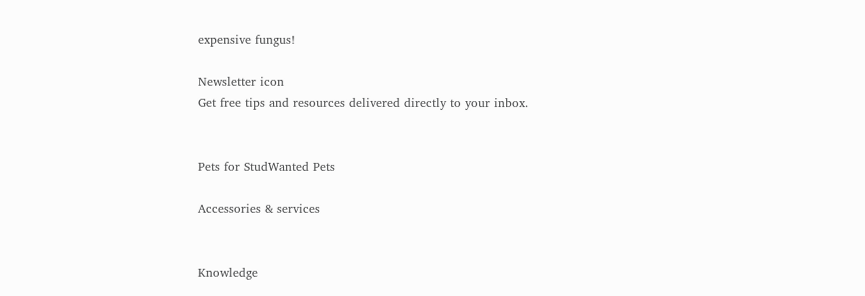expensive fungus!

Newsletter icon
Get free tips and resources delivered directly to your inbox.


Pets for StudWanted Pets

Accessories & services


Knowledge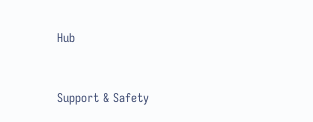Hub


Support & Safety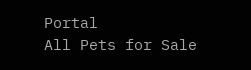Portal
All Pets for Sale